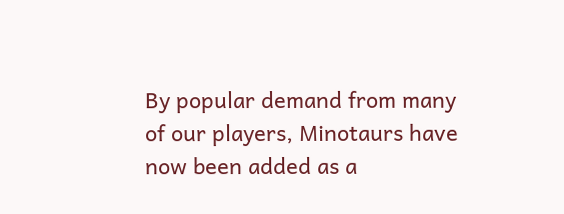By popular demand from many of our players, Minotaurs have now been added as a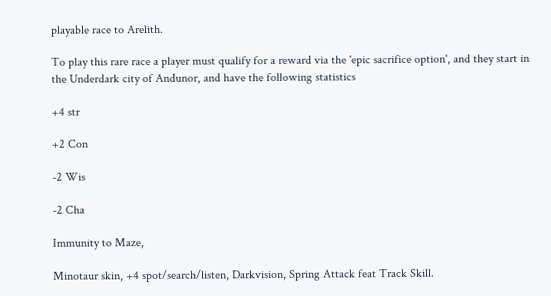playable race to Arelith.

To play this rare race a player must qualify for a reward via the 'epic sacrifice option', and they start in the Underdark city of Andunor, and have the following statistics

+4 str

+2 Con

-2 Wis

-2 Cha

Immunity to Maze,

Minotaur skin, +4 spot/search/listen, Darkvision, Spring Attack feat Track Skill.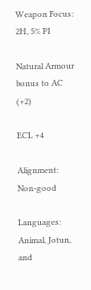Weapon Focus: 2H, 5% PI

Natural Armour bonus to AC (+2)

ECL +4

Alignment: Non-good

Languages: Animal, Jotun, and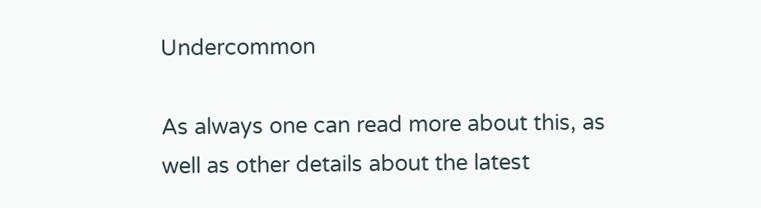Undercommon

As always one can read more about this, as well as other details about the latest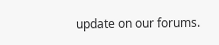update on our forums.